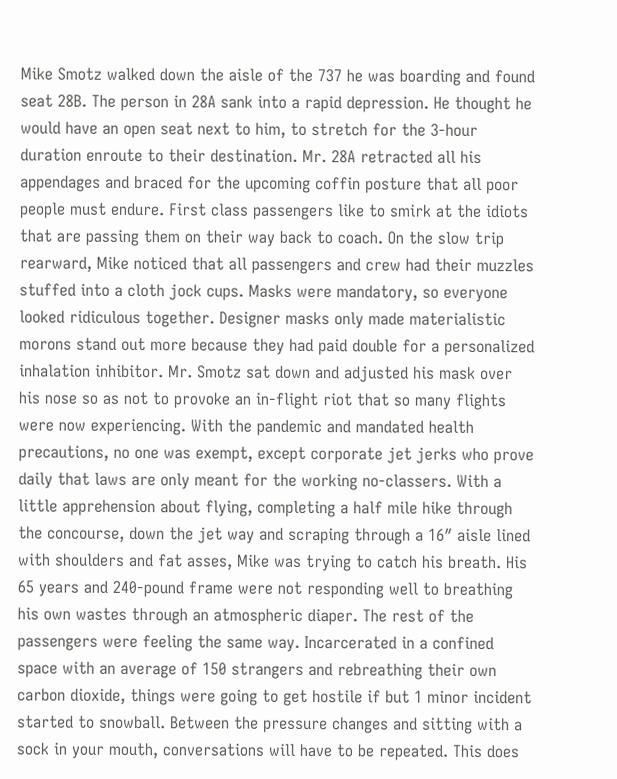Mike Smotz walked down the aisle of the 737 he was boarding and found seat 28B. The person in 28A sank into a rapid depression. He thought he would have an open seat next to him, to stretch for the 3-hour duration enroute to their destination. Mr. 28A retracted all his appendages and braced for the upcoming coffin posture that all poor people must endure. First class passengers like to smirk at the idiots that are passing them on their way back to coach. On the slow trip rearward, Mike noticed that all passengers and crew had their muzzles stuffed into a cloth jock cups. Masks were mandatory, so everyone looked ridiculous together. Designer masks only made materialistic morons stand out more because they had paid double for a personalized inhalation inhibitor. Mr. Smotz sat down and adjusted his mask over his nose so as not to provoke an in-flight riot that so many flights were now experiencing. With the pandemic and mandated health precautions, no one was exempt, except corporate jet jerks who prove daily that laws are only meant for the working no-classers. With a little apprehension about flying, completing a half mile hike through the concourse, down the jet way and scraping through a 16″ aisle lined with shoulders and fat asses, Mike was trying to catch his breath. His 65 years and 240-pound frame were not responding well to breathing his own wastes through an atmospheric diaper. The rest of the passengers were feeling the same way. Incarcerated in a confined space with an average of 150 strangers and rebreathing their own carbon dioxide, things were going to get hostile if but 1 minor incident started to snowball. Between the pressure changes and sitting with a sock in your mouth, conversations will have to be repeated. This does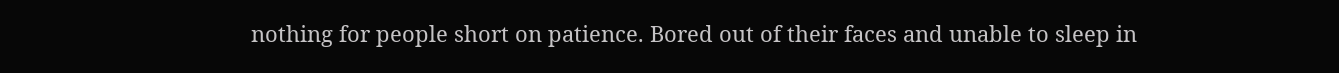nothing for people short on patience. Bored out of their faces and unable to sleep in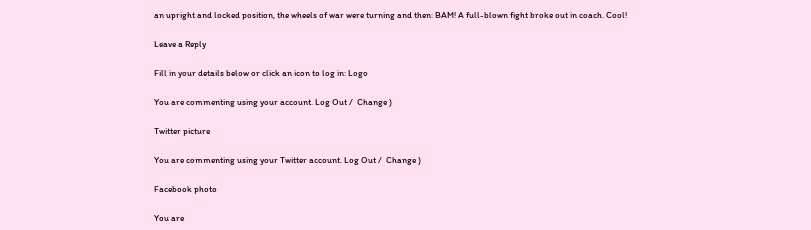an upright and locked position, the wheels of war were turning and then: BAM! A full-blown fight broke out in coach. Cool!

Leave a Reply

Fill in your details below or click an icon to log in: Logo

You are commenting using your account. Log Out /  Change )

Twitter picture

You are commenting using your Twitter account. Log Out /  Change )

Facebook photo

You are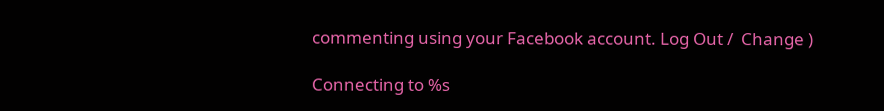commenting using your Facebook account. Log Out /  Change )

Connecting to %s